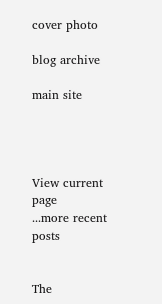cover photo

blog archive

main site




View current page
...more recent posts


The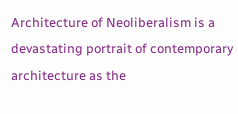Architecture of Neoliberalism is a devastating portrait of contemporary architecture as the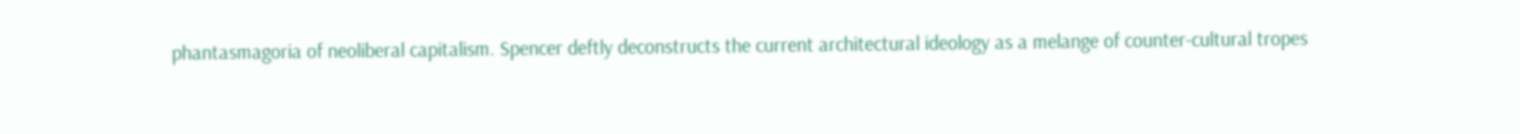phantasmagoria of neoliberal capitalism. Spencer deftly deconstructs the current architectural ideology as a melange of counter-cultural tropes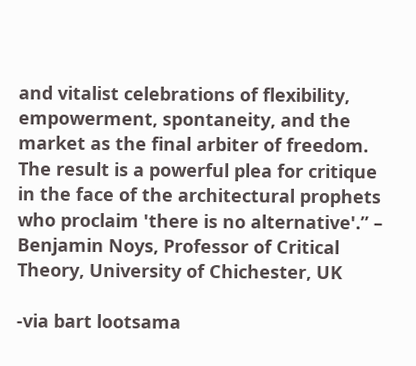and vitalist celebrations of flexibility, empowerment, spontaneity, and the market as the final arbiter of freedom. The result is a powerful plea for critique in the face of the architectural prophets who proclaim 'there is no alternative'.” –  Benjamin Noys, Professor of Critical Theory, University of Chichester, UK

-via bart lootsama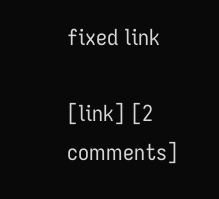fixed link

[link] [2 comments]